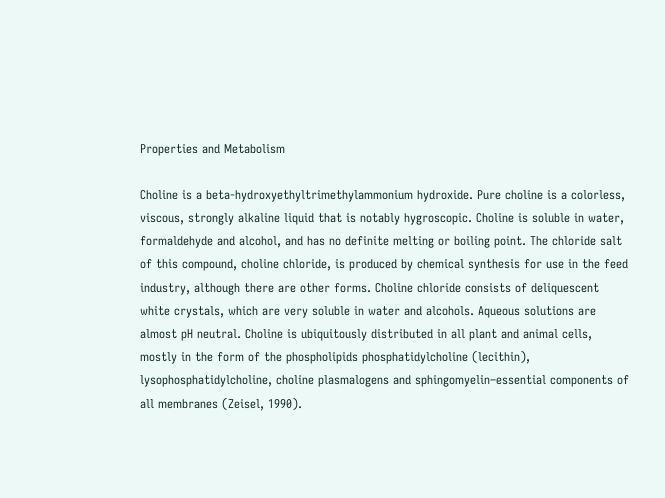Properties and Metabolism

Choline is a beta-hydroxyethyltrimethylammonium hydroxide. Pure choline is a colorless, viscous, strongly alkaline liquid that is notably hygroscopic. Choline is soluble in water, formaldehyde and alcohol, and has no definite melting or boiling point. The chloride salt of this compound, choline chloride, is produced by chemical synthesis for use in the feed industry, although there are other forms. Choline chloride consists of deliquescent white crystals, which are very soluble in water and alcohols. Aqueous solutions are almost pH neutral. Choline is ubiquitously distributed in all plant and animal cells, mostly in the form of the phospholipids phosphatidylcholine (lecithin), lysophosphatidylcholine, choline plasmalogens and sphingomyelin–essential components of all membranes (Zeisel, 1990).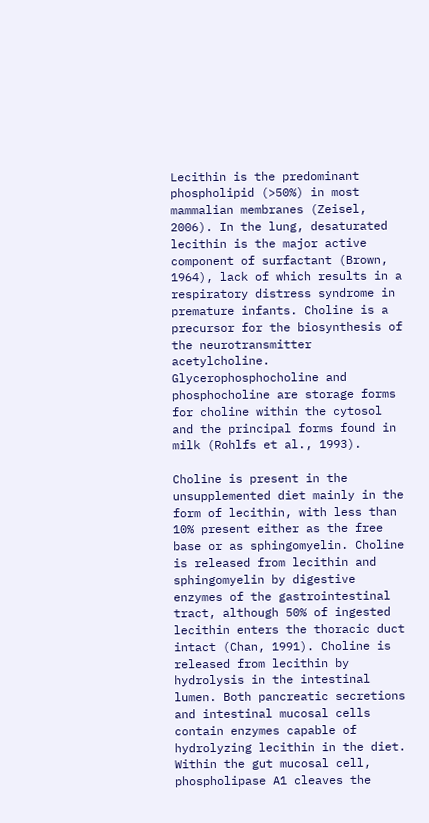Lecithin is the predominant phospholipid (>50%) in most mammalian membranes (Zeisel, 2006). In the lung, desaturated lecithin is the major active component of surfactant (Brown, 1964), lack of which results in a respiratory distress syndrome in premature infants. Choline is a precursor for the biosynthesis of the neurotransmitter acetylcholine. Glycerophosphocholine and phosphocholine are storage forms for choline within the cytosol and the principal forms found in milk (Rohlfs et al., 1993).

Choline is present in the unsupplemented diet mainly in the form of lecithin, with less than 10% present either as the free base or as sphingomyelin. Choline is released from lecithin and sphingomyelin by digestive enzymes of the gastrointestinal tract, although 50% of ingested lecithin enters the thoracic duct intact (Chan, 1991). Choline is released from lecithin by hydrolysis in the intestinal lumen. Both pancreatic secretions and intestinal mucosal cells contain enzymes capable of hydrolyzing lecithin in the diet. Within the gut mucosal cell, phospholipase A1 cleaves the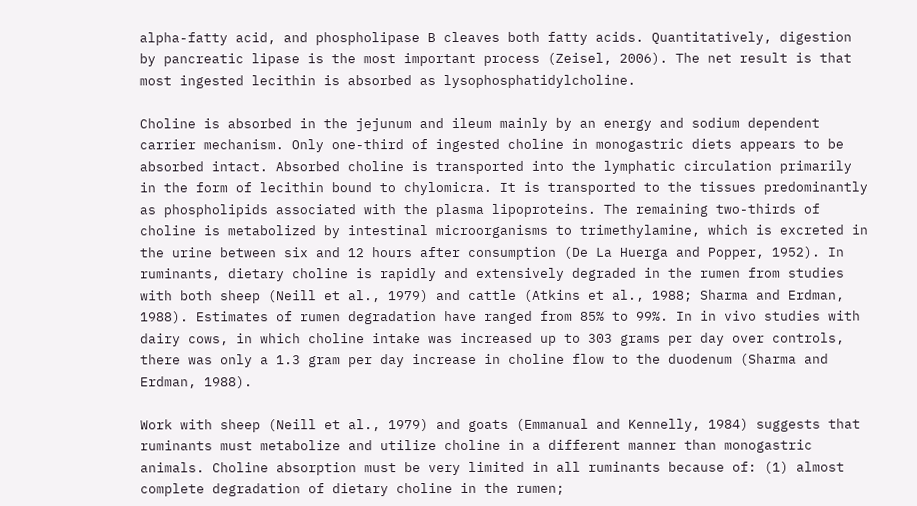alpha-fatty acid, and phospholipase B cleaves both fatty acids. Quantitatively, digestion by pancreatic lipase is the most important process (Zeisel, 2006). The net result is that most ingested lecithin is absorbed as lysophosphatidylcholine.

Choline is absorbed in the jejunum and ileum mainly by an energy and sodium dependent carrier mechanism. Only one-third of ingested choline in monogastric diets appears to be absorbed intact. Absorbed choline is transported into the lymphatic circulation primarily in the form of lecithin bound to chylomicra. It is transported to the tissues predominantly as phospholipids associated with the plasma lipoproteins. The remaining two-thirds of choline is metabolized by intestinal microorganisms to trimethylamine, which is excreted in the urine between six and 12 hours after consumption (De La Huerga and Popper, 1952). In ruminants, dietary choline is rapidly and extensively degraded in the rumen from studies with both sheep (Neill et al., 1979) and cattle (Atkins et al., 1988; Sharma and Erdman, 1988). Estimates of rumen degradation have ranged from 85% to 99%. In in vivo studies with dairy cows, in which choline intake was increased up to 303 grams per day over controls, there was only a 1.3 gram per day increase in choline flow to the duodenum (Sharma and Erdman, 1988).

Work with sheep (Neill et al., 1979) and goats (Emmanual and Kennelly, 1984) suggests that ruminants must metabolize and utilize choline in a different manner than monogastric animals. Choline absorption must be very limited in all ruminants because of: (1) almost complete degradation of dietary choline in the rumen;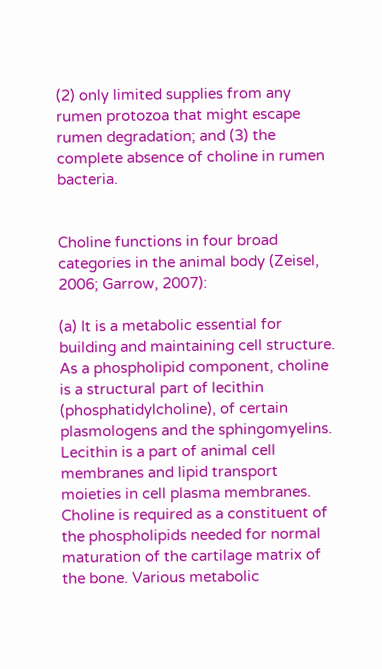(2) only limited supplies from any rumen protozoa that might escape rumen degradation; and (3) the complete absence of choline in rumen bacteria.


Choline functions in four broad categories in the animal body (Zeisel, 2006; Garrow, 2007):

(a) It is a metabolic essential for building and maintaining cell structure. As a phospholipid component, choline is a structural part of lecithin (phosphatidylcholine), of certain plasmologens and the sphingomyelins. Lecithin is a part of animal cell membranes and lipid transport moieties in cell plasma membranes. Choline is required as a constituent of the phospholipids needed for normal maturation of the cartilage matrix of the bone. Various metabolic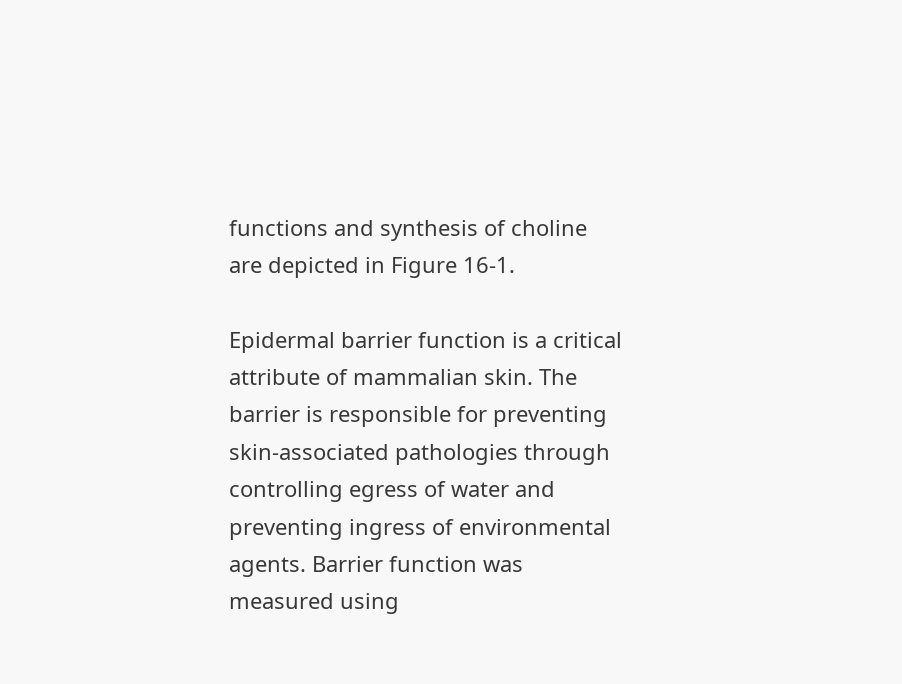functions and synthesis of choline are depicted in Figure 16-1.

Epidermal barrier function is a critical attribute of mammalian skin. The barrier is responsible for preventing skin-associated pathologies through controlling egress of water and preventing ingress of environmental agents. Barrier function was measured using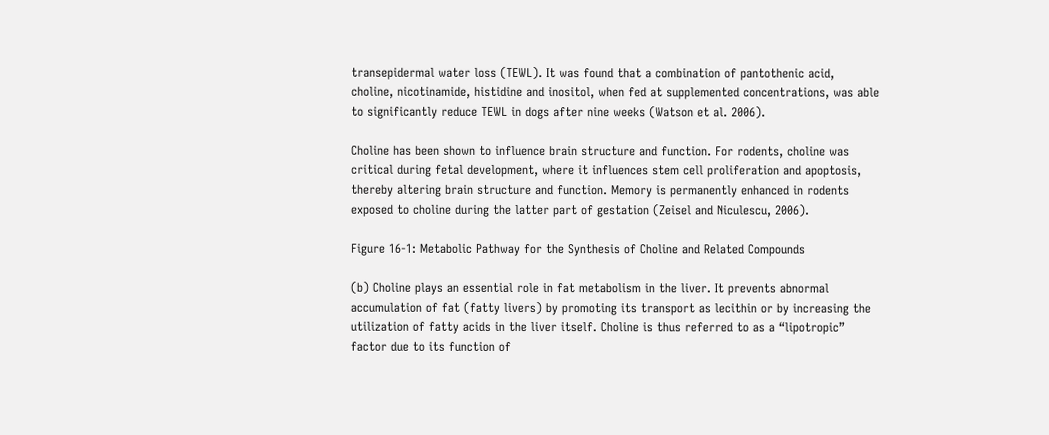transepidermal water loss (TEWL). It was found that a combination of pantothenic acid, choline, nicotinamide, histidine and inositol, when fed at supplemented concentrations, was able to significantly reduce TEWL in dogs after nine weeks (Watson et al. 2006).

Choline has been shown to influence brain structure and function. For rodents, choline was critical during fetal development, where it influences stem cell proliferation and apoptosis, thereby altering brain structure and function. Memory is permanently enhanced in rodents exposed to choline during the latter part of gestation (Zeisel and Niculescu, 2006).

Figure 16-1: Metabolic Pathway for the Synthesis of Choline and Related Compounds

(b) Choline plays an essential role in fat metabolism in the liver. It prevents abnormal accumulation of fat (fatty livers) by promoting its transport as lecithin or by increasing the utilization of fatty acids in the liver itself. Choline is thus referred to as a “lipotropic” factor due to its function of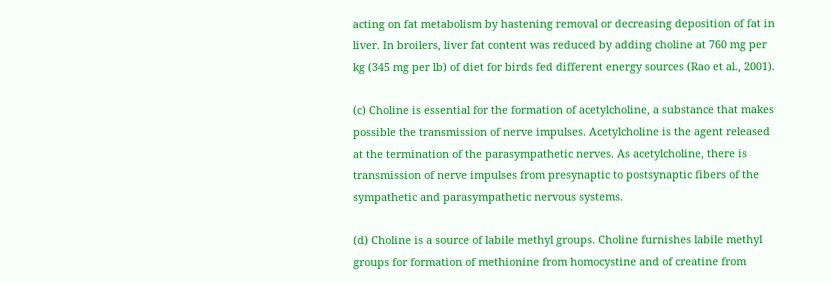acting on fat metabolism by hastening removal or decreasing deposition of fat in liver. In broilers, liver fat content was reduced by adding choline at 760 mg per kg (345 mg per lb) of diet for birds fed different energy sources (Rao et al., 2001).

(c) Choline is essential for the formation of acetylcholine, a substance that makes possible the transmission of nerve impulses. Acetylcholine is the agent released at the termination of the parasympathetic nerves. As acetylcholine, there is transmission of nerve impulses from presynaptic to postsynaptic fibers of the sympathetic and parasympathetic nervous systems.

(d) Choline is a source of labile methyl groups. Choline furnishes labile methyl groups for formation of methionine from homocystine and of creatine from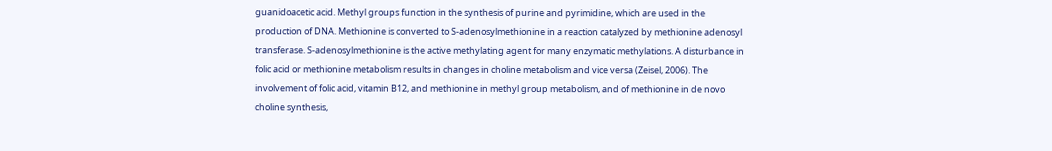guanidoacetic acid. Methyl groups function in the synthesis of purine and pyrimidine, which are used in the production of DNA. Methionine is converted to S-adenosylmethionine in a reaction catalyzed by methionine adenosyl transferase. S-adenosylmethionine is the active methylating agent for many enzymatic methylations. A disturbance in folic acid or methionine metabolism results in changes in choline metabolism and vice versa (Zeisel, 2006). The involvement of folic acid, vitamin B12, and methionine in methyl group metabolism, and of methionine in de novo choline synthesis,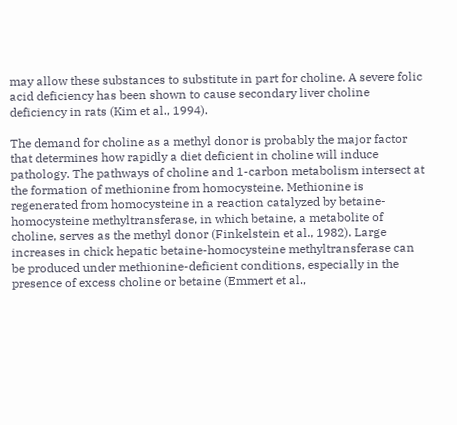may allow these substances to substitute in part for choline. A severe folic acid deficiency has been shown to cause secondary liver choline deficiency in rats (Kim et al., 1994).

The demand for choline as a methyl donor is probably the major factor that determines how rapidly a diet deficient in choline will induce pathology. The pathways of choline and 1-carbon metabolism intersect at the formation of methionine from homocysteine. Methionine is regenerated from homocysteine in a reaction catalyzed by betaine-homocysteine methyltransferase, in which betaine, a metabolite of choline, serves as the methyl donor (Finkelstein et al., 1982). Large increases in chick hepatic betaine-homocysteine methyltransferase can be produced under methionine-deficient conditions, especially in the presence of excess choline or betaine (Emmert et al.,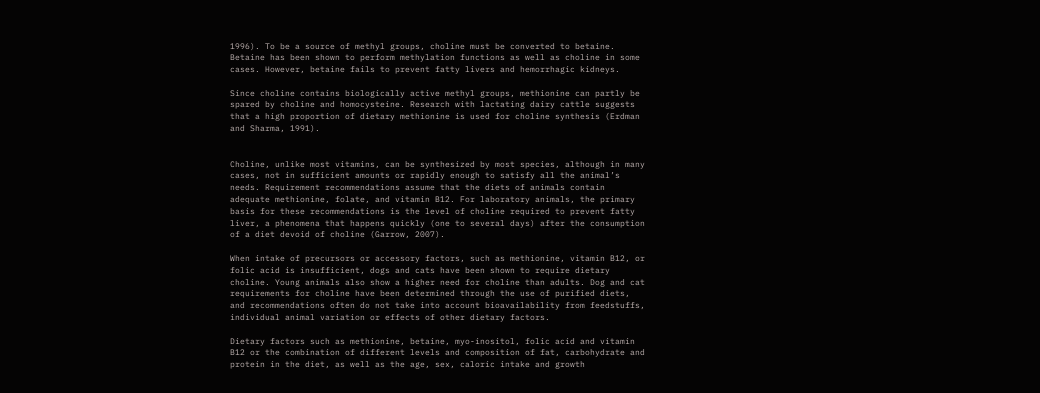1996). To be a source of methyl groups, choline must be converted to betaine. Betaine has been shown to perform methylation functions as well as choline in some cases. However, betaine fails to prevent fatty livers and hemorrhagic kidneys.

Since choline contains biologically active methyl groups, methionine can partly be spared by choline and homocysteine. Research with lactating dairy cattle suggests that a high proportion of dietary methionine is used for choline synthesis (Erdman and Sharma, 1991).


Choline, unlike most vitamins, can be synthesized by most species, although in many cases, not in sufficient amounts or rapidly enough to satisfy all the animal’s needs. Requirement recommendations assume that the diets of animals contain adequate methionine, folate, and vitamin B12. For laboratory animals, the primary basis for these recommendations is the level of choline required to prevent fatty liver, a phenomena that happens quickly (one to several days) after the consumption of a diet devoid of choline (Garrow, 2007).

When intake of precursors or accessory factors, such as methionine, vitamin B12, or folic acid is insufficient, dogs and cats have been shown to require dietary choline. Young animals also show a higher need for choline than adults. Dog and cat requirements for choline have been determined through the use of purified diets, and recommendations often do not take into account bioavailability from feedstuffs, individual animal variation or effects of other dietary factors.

Dietary factors such as methionine, betaine, myo-inositol, folic acid and vitamin B12 or the combination of different levels and composition of fat, carbohydrate and protein in the diet, as well as the age, sex, caloric intake and growth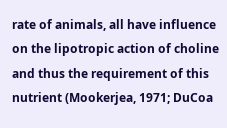rate of animals, all have influence on the lipotropic action of choline and thus the requirement of this nutrient (Mookerjea, 1971; DuCoa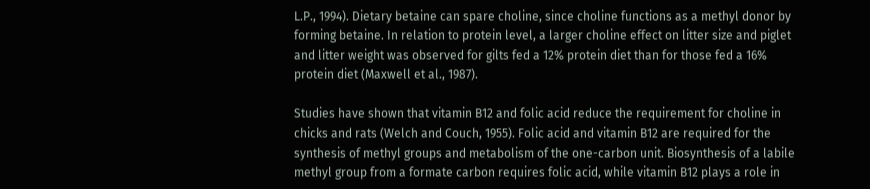L.P., 1994). Dietary betaine can spare choline, since choline functions as a methyl donor by forming betaine. In relation to protein level, a larger choline effect on litter size and piglet and litter weight was observed for gilts fed a 12% protein diet than for those fed a 16% protein diet (Maxwell et al., 1987).

Studies have shown that vitamin B12 and folic acid reduce the requirement for choline in chicks and rats (Welch and Couch, 1955). Folic acid and vitamin B12 are required for the synthesis of methyl groups and metabolism of the one-carbon unit. Biosynthesis of a labile methyl group from a formate carbon requires folic acid, while vitamin B12 plays a role in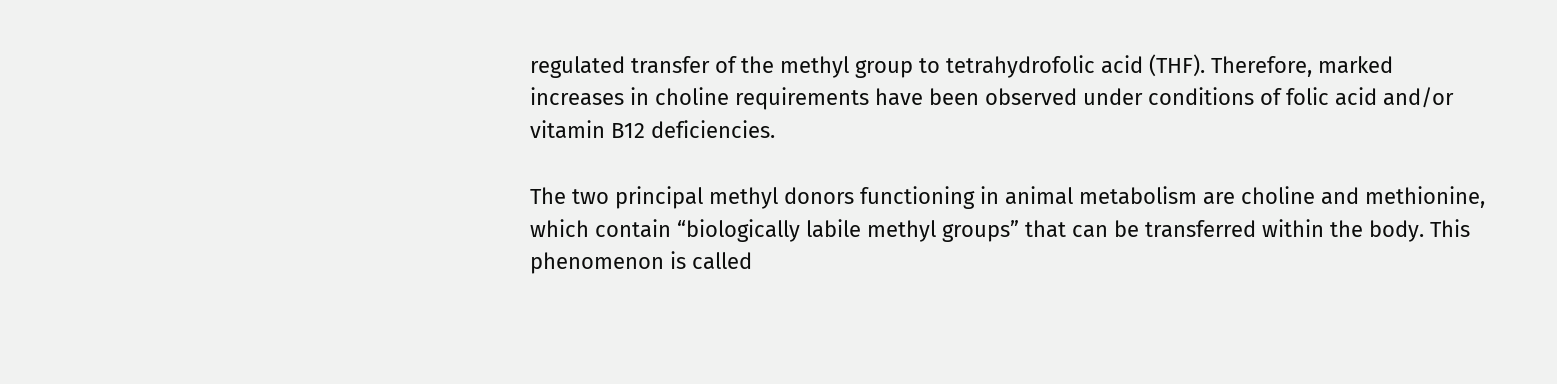regulated transfer of the methyl group to tetrahydrofolic acid (THF). Therefore, marked increases in choline requirements have been observed under conditions of folic acid and/or vitamin B12 deficiencies.

The two principal methyl donors functioning in animal metabolism are choline and methionine, which contain “biologically labile methyl groups” that can be transferred within the body. This phenomenon is called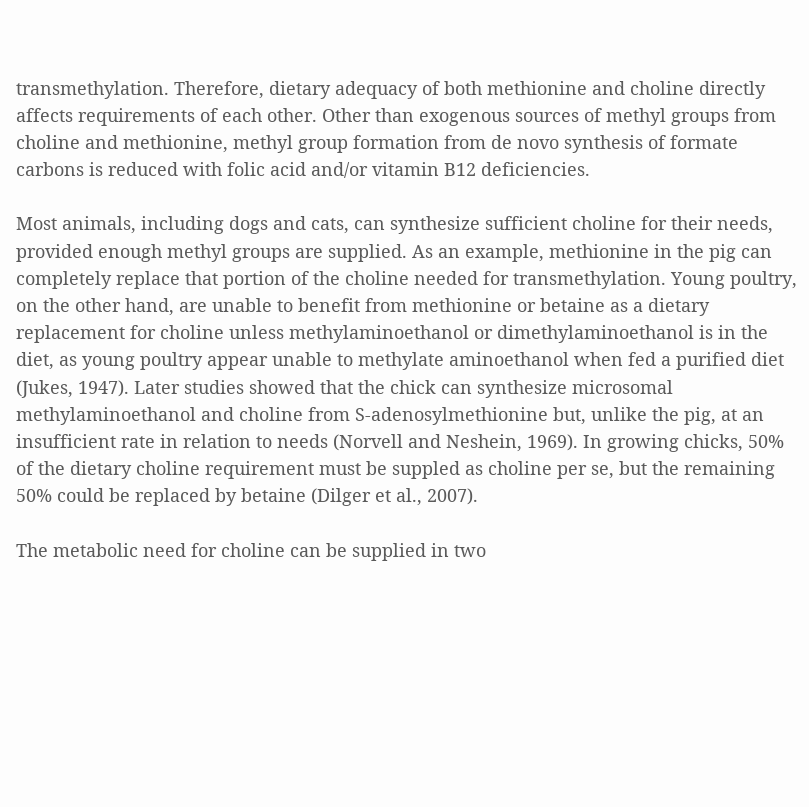transmethylation. Therefore, dietary adequacy of both methionine and choline directly affects requirements of each other. Other than exogenous sources of methyl groups from choline and methionine, methyl group formation from de novo synthesis of formate carbons is reduced with folic acid and/or vitamin B12 deficiencies.

Most animals, including dogs and cats, can synthesize sufficient choline for their needs, provided enough methyl groups are supplied. As an example, methionine in the pig can completely replace that portion of the choline needed for transmethylation. Young poultry, on the other hand, are unable to benefit from methionine or betaine as a dietary replacement for choline unless methylaminoethanol or dimethylaminoethanol is in the diet, as young poultry appear unable to methylate aminoethanol when fed a purified diet (Jukes, 1947). Later studies showed that the chick can synthesize microsomal methylaminoethanol and choline from S-adenosylmethionine but, unlike the pig, at an insufficient rate in relation to needs (Norvell and Neshein, 1969). In growing chicks, 50% of the dietary choline requirement must be suppled as choline per se, but the remaining 50% could be replaced by betaine (Dilger et al., 2007).

The metabolic need for choline can be supplied in two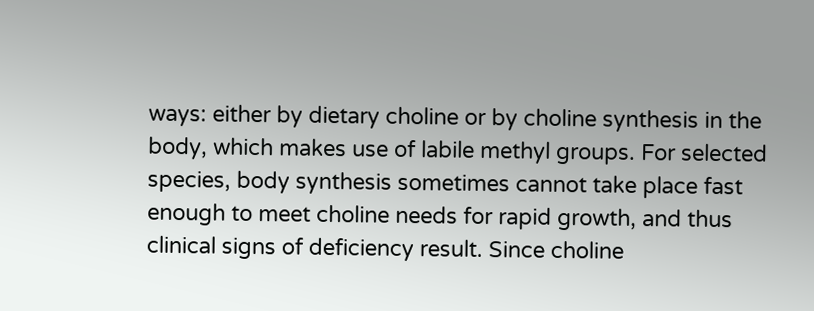ways: either by dietary choline or by choline synthesis in the body, which makes use of labile methyl groups. For selected species, body synthesis sometimes cannot take place fast enough to meet choline needs for rapid growth, and thus clinical signs of deficiency result. Since choline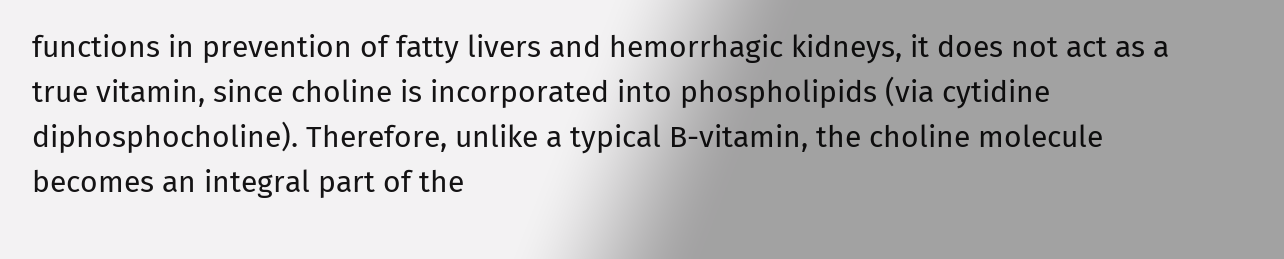functions in prevention of fatty livers and hemorrhagic kidneys, it does not act as a true vitamin, since choline is incorporated into phospholipids (via cytidine diphosphocholine). Therefore, unlike a typical B-vitamin, the choline molecule becomes an integral part of the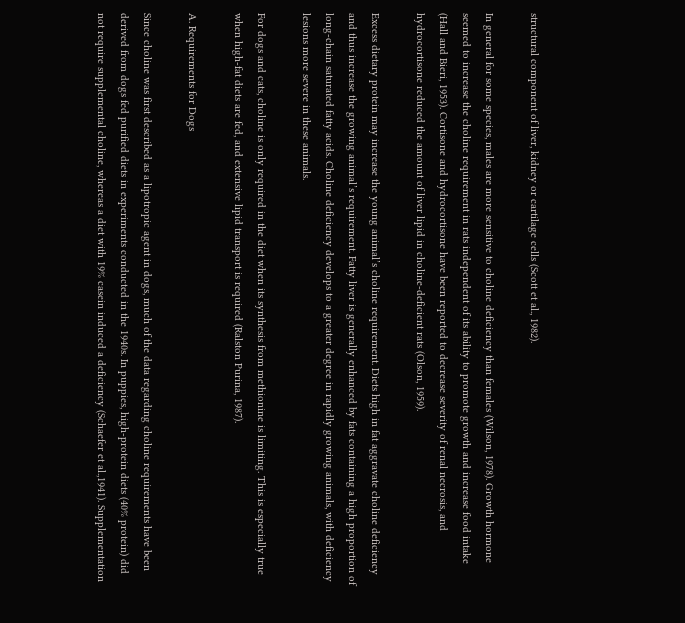structural component of liver, kidney or cartilage cells (Scott et al., 1982).

In general for some species, males are more sensitive to choline deficiency than females (Wilson, 1978). Growth hormone seemed to increase the choline requirement in rats independent of its ability to promote growth and increase food intake (Hall and Bieri, 1953). Cortisone and hydrocortisone have been reported to decrease severity of renal necrosis, and hydrocortisone reduced the amount of liver lipid in choline-deficient rats (Olson, 1959).

Excess dietary protein may increase the young animal’s choline requirement. Diets high in fat aggravate choline deficiency and thus increase the growing animal’s requirement. Fatty liver is generally enhanced by fats containing a high proportion of long-chain saturated fatty acids. Choline deficiency develops to a greater degree in rapidly growing animals, with deficiency lesions more severe in these animals.

For dogs and cats, choline is only required in the diet when its synthesis from methionine is limiting. This is especially true when high-fat diets are fed, and extensive lipid transport is required (Ralston Purina, 1987).

A. Requirements for Dogs

Since choline was first described as a lipotropic agent in dogs, much of the data regarding choline requirements have been derived from dogs fed purified diets in experiments conducted in the 1940s. In puppies, high-protein diets (40% protein) did not require supplemental choline, whereas a diet with 19% casein induced a deficiency (Schaefer et al.,1941). Supplementation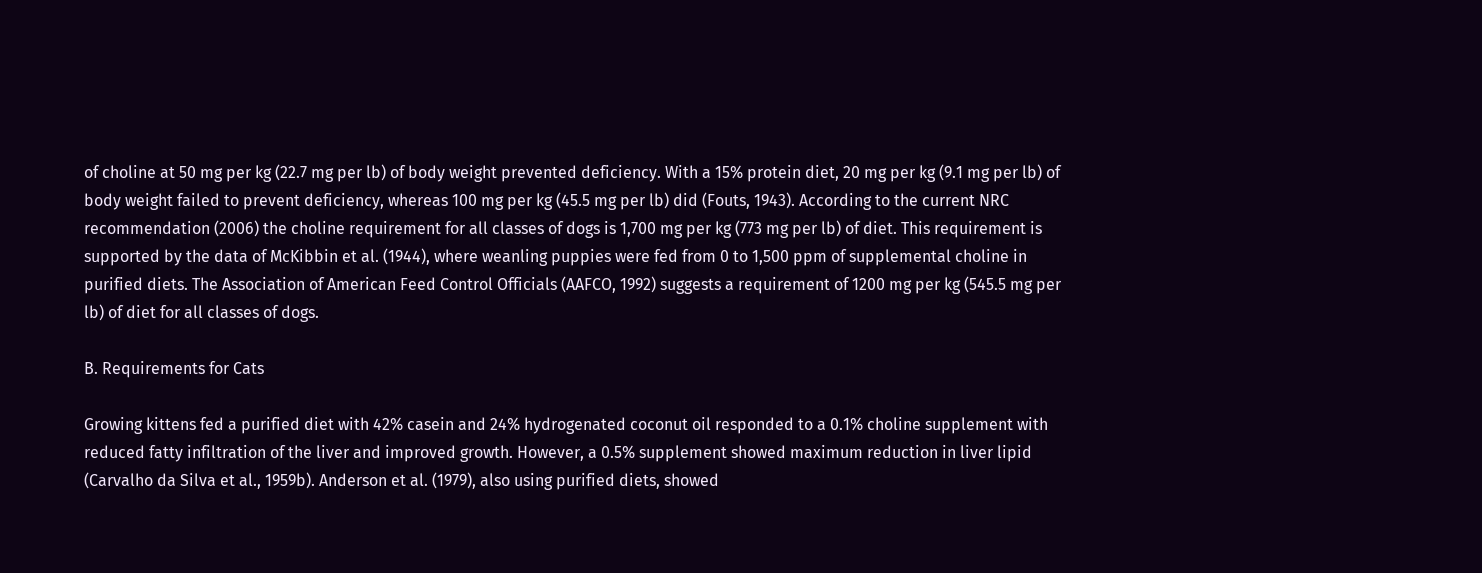of choline at 50 mg per kg (22.7 mg per lb) of body weight prevented deficiency. With a 15% protein diet, 20 mg per kg (9.1 mg per lb) of body weight failed to prevent deficiency, whereas 100 mg per kg (45.5 mg per lb) did (Fouts, 1943). According to the current NRC recommendation (2006) the choline requirement for all classes of dogs is 1,700 mg per kg (773 mg per lb) of diet. This requirement is supported by the data of McKibbin et al. (1944), where weanling puppies were fed from 0 to 1,500 ppm of supplemental choline in purified diets. The Association of American Feed Control Officials (AAFCO, 1992) suggests a requirement of 1200 mg per kg (545.5 mg per lb) of diet for all classes of dogs.

B. Requirements for Cats

Growing kittens fed a purified diet with 42% casein and 24% hydrogenated coconut oil responded to a 0.1% choline supplement with reduced fatty infiltration of the liver and improved growth. However, a 0.5% supplement showed maximum reduction in liver lipid (Carvalho da Silva et al., 1959b). Anderson et al. (1979), also using purified diets, showed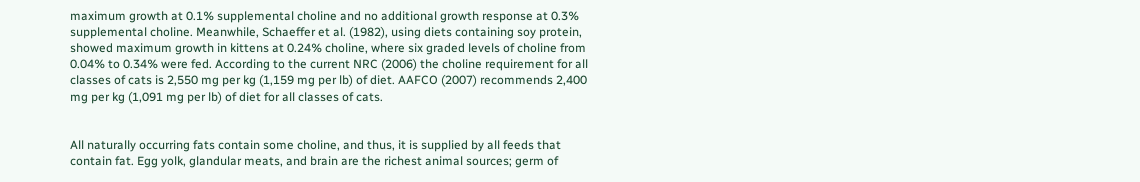maximum growth at 0.1% supplemental choline and no additional growth response at 0.3% supplemental choline. Meanwhile, Schaeffer et al. (1982), using diets containing soy protein, showed maximum growth in kittens at 0.24% choline, where six graded levels of choline from 0.04% to 0.34% were fed. According to the current NRC (2006) the choline requirement for all classes of cats is 2,550 mg per kg (1,159 mg per lb) of diet. AAFCO (2007) recommends 2,400 mg per kg (1,091 mg per lb) of diet for all classes of cats.


All naturally occurring fats contain some choline, and thus, it is supplied by all feeds that contain fat. Egg yolk, glandular meats, and brain are the richest animal sources; germ of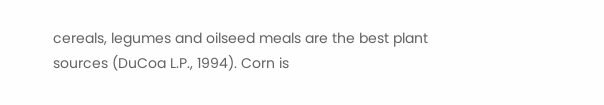cereals, legumes and oilseed meals are the best plant sources (DuCoa L.P., 1994). Corn is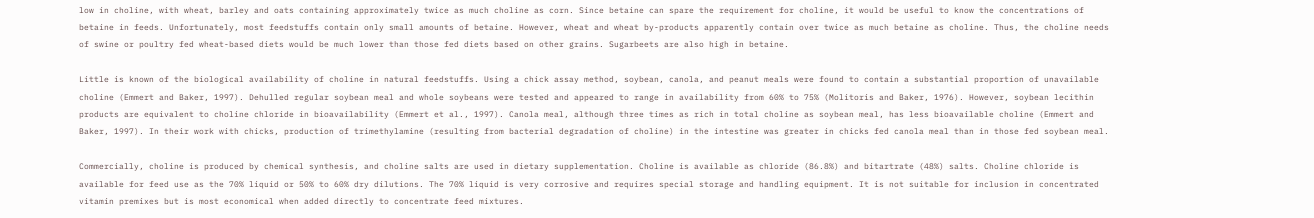low in choline, with wheat, barley and oats containing approximately twice as much choline as corn. Since betaine can spare the requirement for choline, it would be useful to know the concentrations of betaine in feeds. Unfortunately, most feedstuffs contain only small amounts of betaine. However, wheat and wheat by-products apparently contain over twice as much betaine as choline. Thus, the choline needs of swine or poultry fed wheat-based diets would be much lower than those fed diets based on other grains. Sugarbeets are also high in betaine.

Little is known of the biological availability of choline in natural feedstuffs. Using a chick assay method, soybean, canola, and peanut meals were found to contain a substantial proportion of unavailable choline (Emmert and Baker, 1997). Dehulled regular soybean meal and whole soybeans were tested and appeared to range in availability from 60% to 75% (Molitoris and Baker, 1976). However, soybean lecithin products are equivalent to choline chloride in bioavailability (Emmert et al., 1997). Canola meal, although three times as rich in total choline as soybean meal, has less bioavailable choline (Emmert and Baker, 1997). In their work with chicks, production of trimethylamine (resulting from bacterial degradation of choline) in the intestine was greater in chicks fed canola meal than in those fed soybean meal.

Commercially, choline is produced by chemical synthesis, and choline salts are used in dietary supplementation. Choline is available as chloride (86.8%) and bitartrate (48%) salts. Choline chloride is available for feed use as the 70% liquid or 50% to 60% dry dilutions. The 70% liquid is very corrosive and requires special storage and handling equipment. It is not suitable for inclusion in concentrated vitamin premixes but is most economical when added directly to concentrate feed mixtures.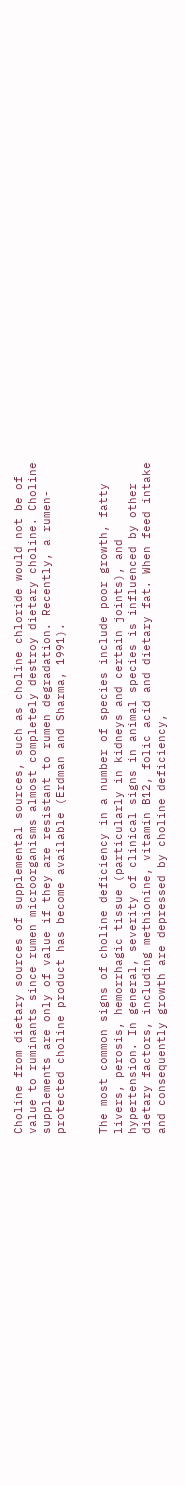Choline from dietary sources of supplemental sources, such as choline chloride would not be of value to ruminants since rumen microorganisms almost completely destroy dietary choline. Choline supplements are only of value if they are resistant to rumen degradation. Recently, a rumen-protected choline product has become available (Erdman and Sharma, 1991).


The most common signs of choline deficiency in a number of species include poor growth, fatty livers, perosis, hemorrhagic tissue (particularly in kidneys and certain joints), and hypertension. In general, severity of clinical signs in animal species is influenced by other dietary factors, including methionine, vitamin B12, folic acid and dietary fat. When feed intake and consequently growth are depressed by choline deficiency,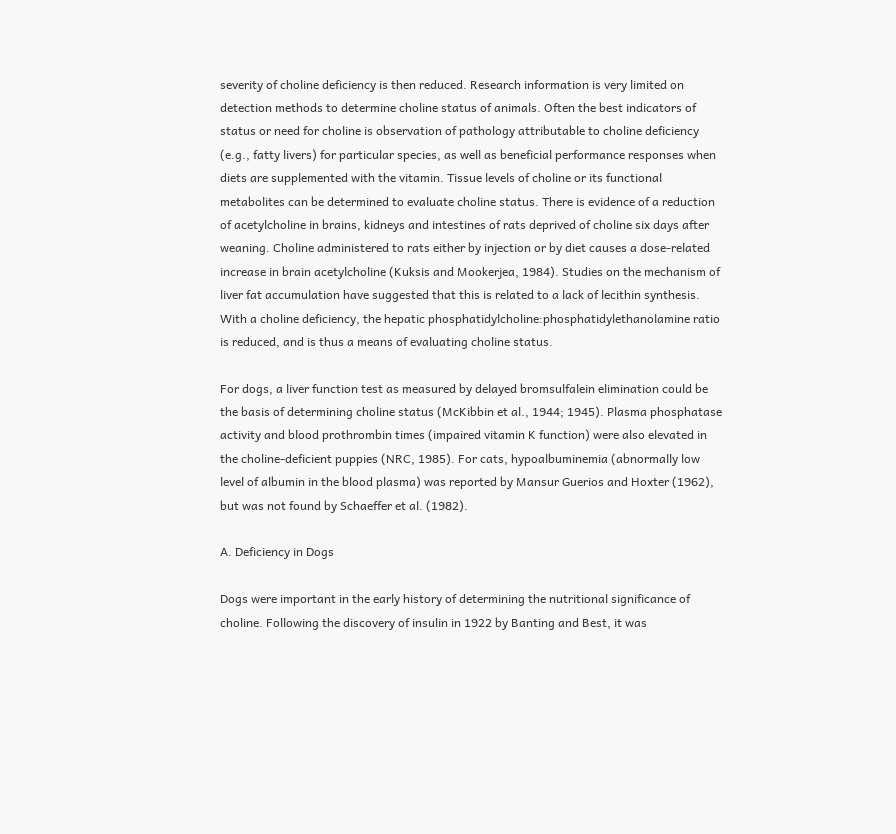severity of choline deficiency is then reduced. Research information is very limited on detection methods to determine choline status of animals. Often the best indicators of status or need for choline is observation of pathology attributable to choline deficiency (e.g., fatty livers) for particular species, as well as beneficial performance responses when diets are supplemented with the vitamin. Tissue levels of choline or its functional metabolites can be determined to evaluate choline status. There is evidence of a reduction of acetylcholine in brains, kidneys and intestines of rats deprived of choline six days after weaning. Choline administered to rats either by injection or by diet causes a dose-related increase in brain acetylcholine (Kuksis and Mookerjea, 1984). Studies on the mechanism of liver fat accumulation have suggested that this is related to a lack of lecithin synthesis. With a choline deficiency, the hepatic phosphatidylcholine:phosphatidylethanolamine ratio is reduced, and is thus a means of evaluating choline status.

For dogs, a liver function test as measured by delayed bromsulfalein elimination could be the basis of determining choline status (McKibbin et al., 1944; 1945). Plasma phosphatase activity and blood prothrombin times (impaired vitamin K function) were also elevated in the choline-deficient puppies (NRC, 1985). For cats, hypoalbuminemia (abnormally low level of albumin in the blood plasma) was reported by Mansur Guerios and Hoxter (1962), but was not found by Schaeffer et al. (1982).

A. Deficiency in Dogs

Dogs were important in the early history of determining the nutritional significance of choline. Following the discovery of insulin in 1922 by Banting and Best, it was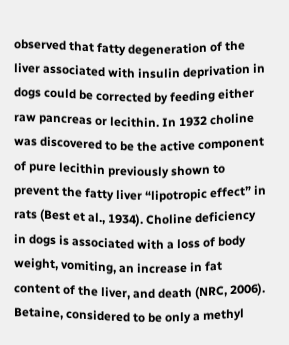observed that fatty degeneration of the liver associated with insulin deprivation in dogs could be corrected by feeding either raw pancreas or lecithin. In 1932 choline was discovered to be the active component of pure lecithin previously shown to prevent the fatty liver “lipotropic effect” in rats (Best et al., 1934). Choline deficiency in dogs is associated with a loss of body weight, vomiting, an increase in fat content of the liver, and death (NRC, 2006). Betaine, considered to be only a methyl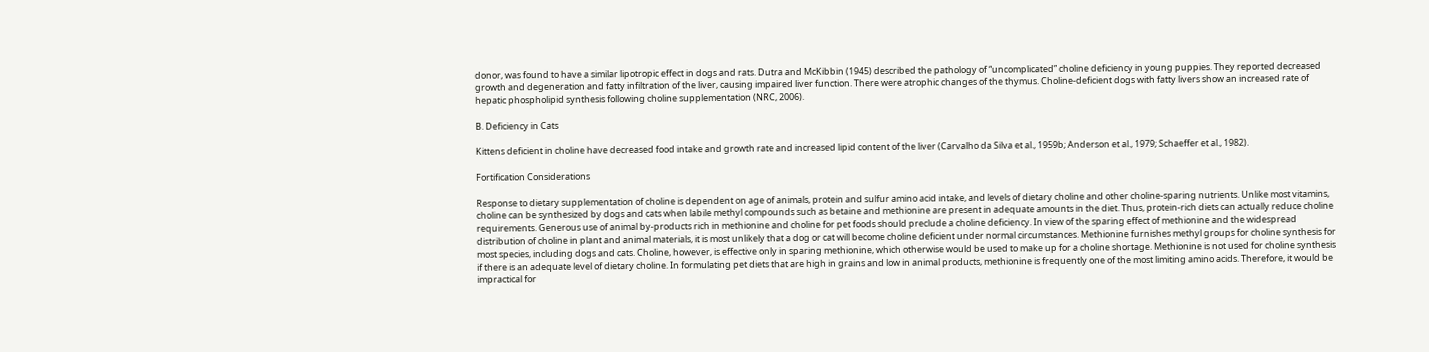donor, was found to have a similar lipotropic effect in dogs and rats. Dutra and McKibbin (1945) described the pathology of “uncomplicated” choline deficiency in young puppies. They reported decreased growth and degeneration and fatty infiltration of the liver, causing impaired liver function. There were atrophic changes of the thymus. Choline-deficient dogs with fatty livers show an increased rate of hepatic phospholipid synthesis following choline supplementation (NRC, 2006).

B. Deficiency in Cats

Kittens deficient in choline have decreased food intake and growth rate and increased lipid content of the liver (Carvalho da Silva et al., 1959b; Anderson et al., 1979; Schaeffer et al., 1982).

Fortification Considerations

Response to dietary supplementation of choline is dependent on age of animals, protein and sulfur amino acid intake, and levels of dietary choline and other choline-sparing nutrients. Unlike most vitamins, choline can be synthesized by dogs and cats when labile methyl compounds such as betaine and methionine are present in adequate amounts in the diet. Thus, protein-rich diets can actually reduce choline requirements. Generous use of animal by-products rich in methionine and choline for pet foods should preclude a choline deficiency. In view of the sparing effect of methionine and the widespread distribution of choline in plant and animal materials, it is most unlikely that a dog or cat will become choline deficient under normal circumstances. Methionine furnishes methyl groups for choline synthesis for most species, including dogs and cats. Choline, however, is effective only in sparing methionine, which otherwise would be used to make up for a choline shortage. Methionine is not used for choline synthesis if there is an adequate level of dietary choline. In formulating pet diets that are high in grains and low in animal products, methionine is frequently one of the most limiting amino acids. Therefore, it would be impractical for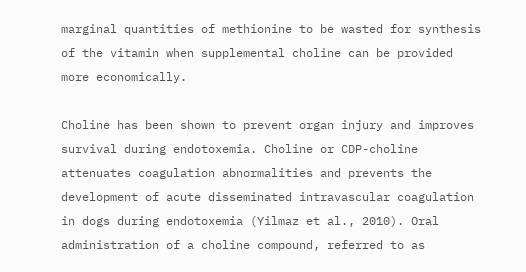marginal quantities of methionine to be wasted for synthesis of the vitamin when supplemental choline can be provided more economically.

Choline has been shown to prevent organ injury and improves survival during endotoxemia. Choline or CDP-choline attenuates coagulation abnormalities and prevents the development of acute disseminated intravascular coagulation in dogs during endotoxemia (Yilmaz et al., 2010). Oral administration of a choline compound, referred to as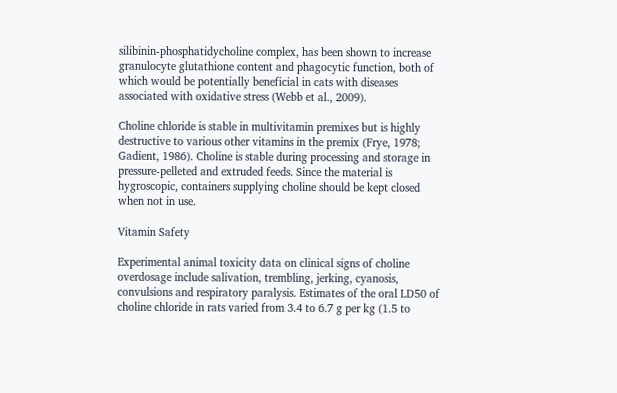silibinin-phosphatidycholine complex, has been shown to increase granulocyte glutathione content and phagocytic function, both of which would be potentially beneficial in cats with diseases associated with oxidative stress (Webb et al., 2009).

Choline chloride is stable in multivitamin premixes but is highly destructive to various other vitamins in the premix (Frye, 1978; Gadient, 1986). Choline is stable during processing and storage in pressure-pelleted and extruded feeds. Since the material is hygroscopic, containers supplying choline should be kept closed when not in use.

Vitamin Safety

Experimental animal toxicity data on clinical signs of choline overdosage include salivation, trembling, jerking, cyanosis, convulsions and respiratory paralysis. Estimates of the oral LD50 of choline chloride in rats varied from 3.4 to 6.7 g per kg (1.5 to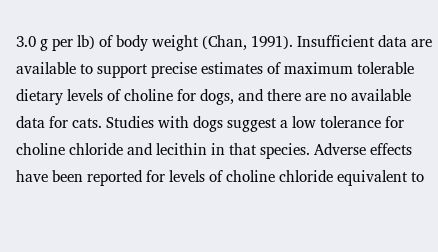3.0 g per lb) of body weight (Chan, 1991). Insufficient data are available to support precise estimates of maximum tolerable dietary levels of choline for dogs, and there are no available data for cats. Studies with dogs suggest a low tolerance for choline chloride and lecithin in that species. Adverse effects have been reported for levels of choline chloride equivalent to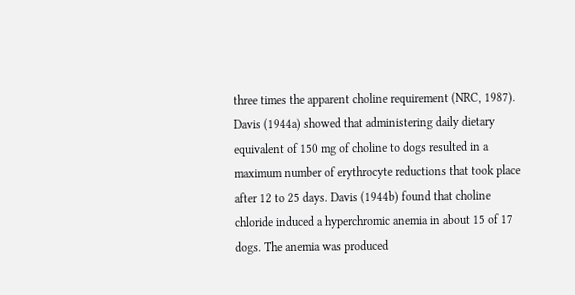three times the apparent choline requirement (NRC, 1987). Davis (1944a) showed that administering daily dietary equivalent of 150 mg of choline to dogs resulted in a maximum number of erythrocyte reductions that took place after 12 to 25 days. Davis (1944b) found that choline chloride induced a hyperchromic anemia in about 15 of 17 dogs. The anemia was produced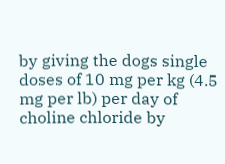by giving the dogs single doses of 10 mg per kg (4.5 mg per lb) per day of choline chloride by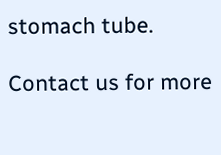stomach tube.

Contact us for more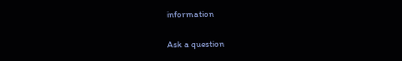information

Ask a question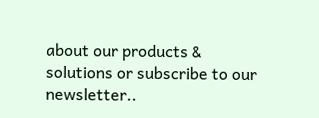about our products & solutions or subscribe to our newsletter..